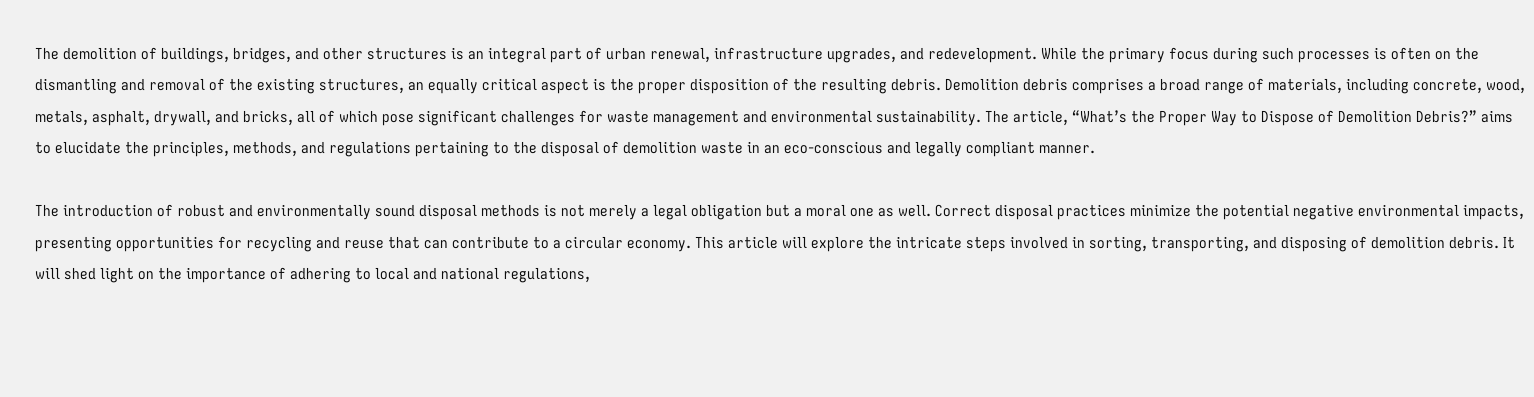The demolition of buildings, bridges, and other structures is an integral part of urban renewal, infrastructure upgrades, and redevelopment. While the primary focus during such processes is often on the dismantling and removal of the existing structures, an equally critical aspect is the proper disposition of the resulting debris. Demolition debris comprises a broad range of materials, including concrete, wood, metals, asphalt, drywall, and bricks, all of which pose significant challenges for waste management and environmental sustainability. The article, “What’s the Proper Way to Dispose of Demolition Debris?” aims to elucidate the principles, methods, and regulations pertaining to the disposal of demolition waste in an eco-conscious and legally compliant manner.

The introduction of robust and environmentally sound disposal methods is not merely a legal obligation but a moral one as well. Correct disposal practices minimize the potential negative environmental impacts, presenting opportunities for recycling and reuse that can contribute to a circular economy. This article will explore the intricate steps involved in sorting, transporting, and disposing of demolition debris. It will shed light on the importance of adhering to local and national regulations,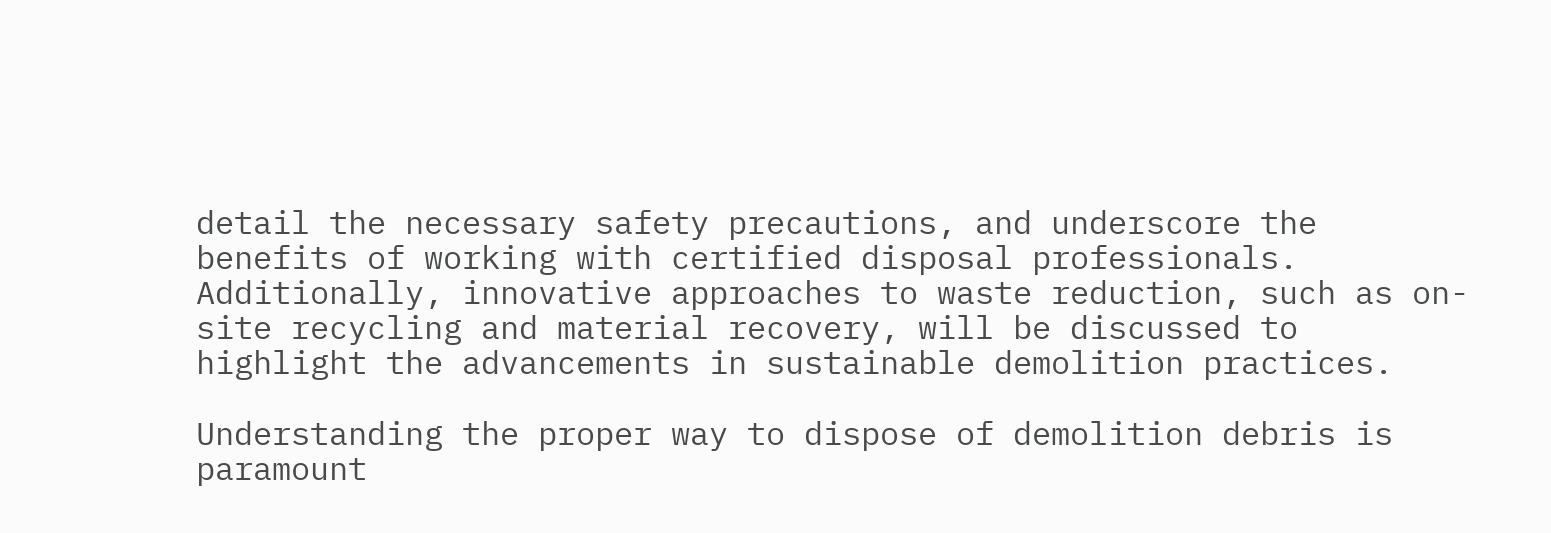detail the necessary safety precautions, and underscore the benefits of working with certified disposal professionals. Additionally, innovative approaches to waste reduction, such as on-site recycling and material recovery, will be discussed to highlight the advancements in sustainable demolition practices.

Understanding the proper way to dispose of demolition debris is paramount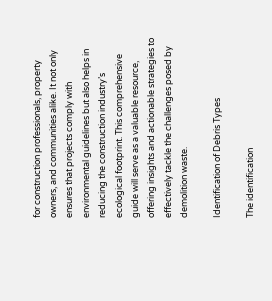for construction professionals, property owners, and communities alike. It not only ensures that projects comply with environmental guidelines but also helps in reducing the construction industry’s ecological footprint. This comprehensive guide will serve as a valuable resource, offering insights and actionable strategies to effectively tackle the challenges posed by demolition waste.

Identification of Debris Types

The identification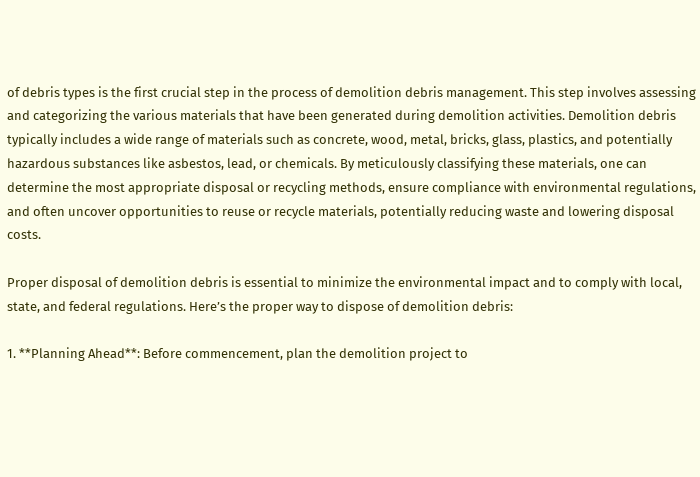of debris types is the first crucial step in the process of demolition debris management. This step involves assessing and categorizing the various materials that have been generated during demolition activities. Demolition debris typically includes a wide range of materials such as concrete, wood, metal, bricks, glass, plastics, and potentially hazardous substances like asbestos, lead, or chemicals. By meticulously classifying these materials, one can determine the most appropriate disposal or recycling methods, ensure compliance with environmental regulations, and often uncover opportunities to reuse or recycle materials, potentially reducing waste and lowering disposal costs.

Proper disposal of demolition debris is essential to minimize the environmental impact and to comply with local, state, and federal regulations. Here’s the proper way to dispose of demolition debris:

1. **Planning Ahead**: Before commencement, plan the demolition project to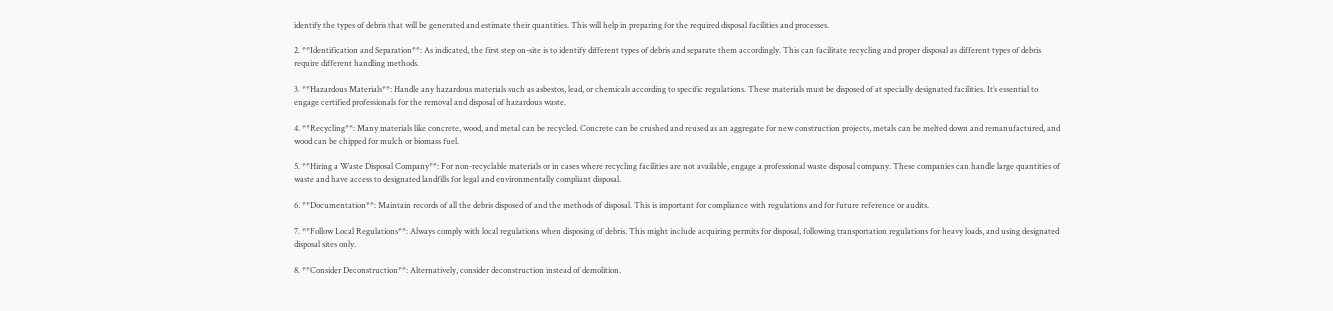identify the types of debris that will be generated and estimate their quantities. This will help in preparing for the required disposal facilities and processes.

2. **Identification and Separation**: As indicated, the first step on-site is to identify different types of debris and separate them accordingly. This can facilitate recycling and proper disposal as different types of debris require different handling methods.

3. **Hazardous Materials**: Handle any hazardous materials such as asbestos, lead, or chemicals according to specific regulations. These materials must be disposed of at specially designated facilities. It’s essential to engage certified professionals for the removal and disposal of hazardous waste.

4. **Recycling**: Many materials like concrete, wood, and metal can be recycled. Concrete can be crushed and reused as an aggregate for new construction projects, metals can be melted down and remanufactured, and wood can be chipped for mulch or biomass fuel.

5. **Hiring a Waste Disposal Company**: For non-recyclable materials or in cases where recycling facilities are not available, engage a professional waste disposal company. These companies can handle large quantities of waste and have access to designated landfills for legal and environmentally compliant disposal.

6. **Documentation**: Maintain records of all the debris disposed of and the methods of disposal. This is important for compliance with regulations and for future reference or audits.

7. **Follow Local Regulations**: Always comply with local regulations when disposing of debris. This might include acquiring permits for disposal, following transportation regulations for heavy loads, and using designated disposal sites only.

8. **Consider Deconstruction**: Alternatively, consider deconstruction instead of demolition.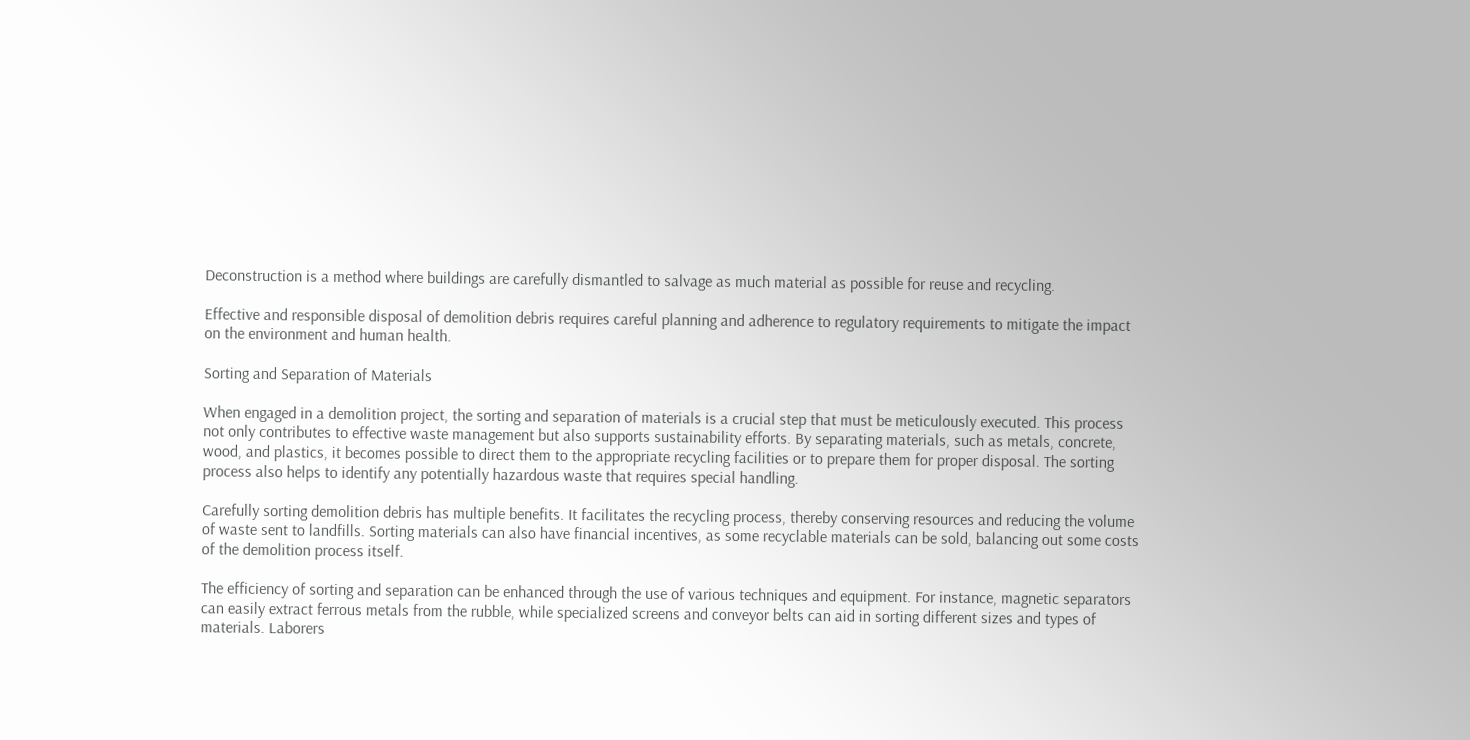Deconstruction is a method where buildings are carefully dismantled to salvage as much material as possible for reuse and recycling.

Effective and responsible disposal of demolition debris requires careful planning and adherence to regulatory requirements to mitigate the impact on the environment and human health.

Sorting and Separation of Materials

When engaged in a demolition project, the sorting and separation of materials is a crucial step that must be meticulously executed. This process not only contributes to effective waste management but also supports sustainability efforts. By separating materials, such as metals, concrete, wood, and plastics, it becomes possible to direct them to the appropriate recycling facilities or to prepare them for proper disposal. The sorting process also helps to identify any potentially hazardous waste that requires special handling.

Carefully sorting demolition debris has multiple benefits. It facilitates the recycling process, thereby conserving resources and reducing the volume of waste sent to landfills. Sorting materials can also have financial incentives, as some recyclable materials can be sold, balancing out some costs of the demolition process itself.

The efficiency of sorting and separation can be enhanced through the use of various techniques and equipment. For instance, magnetic separators can easily extract ferrous metals from the rubble, while specialized screens and conveyor belts can aid in sorting different sizes and types of materials. Laborers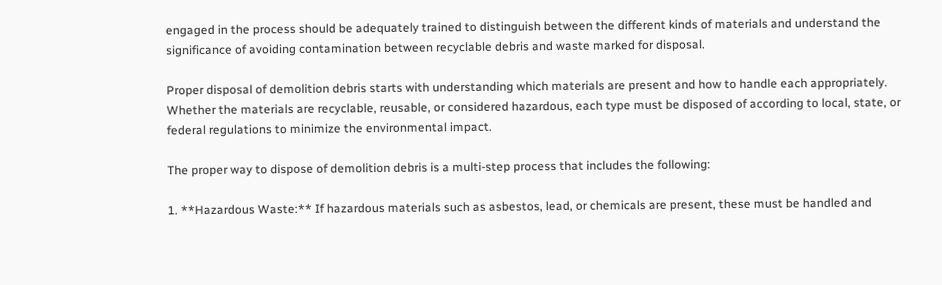engaged in the process should be adequately trained to distinguish between the different kinds of materials and understand the significance of avoiding contamination between recyclable debris and waste marked for disposal.

Proper disposal of demolition debris starts with understanding which materials are present and how to handle each appropriately. Whether the materials are recyclable, reusable, or considered hazardous, each type must be disposed of according to local, state, or federal regulations to minimize the environmental impact.

The proper way to dispose of demolition debris is a multi-step process that includes the following:

1. **Hazardous Waste:** If hazardous materials such as asbestos, lead, or chemicals are present, these must be handled and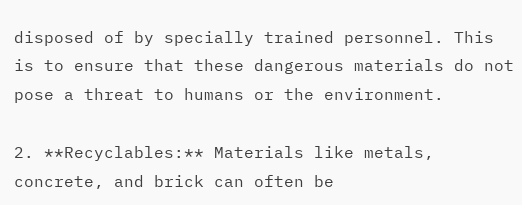disposed of by specially trained personnel. This is to ensure that these dangerous materials do not pose a threat to humans or the environment.

2. **Recyclables:** Materials like metals, concrete, and brick can often be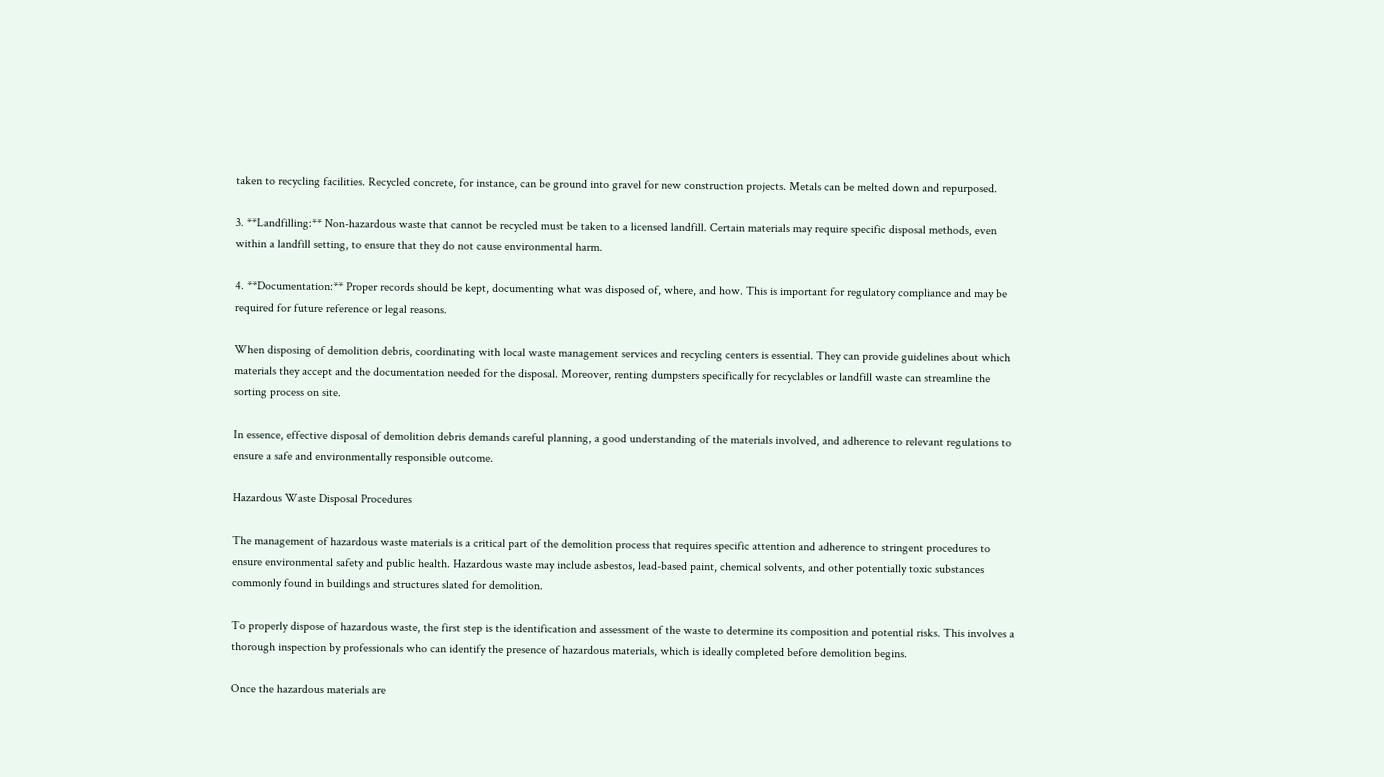taken to recycling facilities. Recycled concrete, for instance, can be ground into gravel for new construction projects. Metals can be melted down and repurposed.

3. **Landfilling:** Non-hazardous waste that cannot be recycled must be taken to a licensed landfill. Certain materials may require specific disposal methods, even within a landfill setting, to ensure that they do not cause environmental harm.

4. **Documentation:** Proper records should be kept, documenting what was disposed of, where, and how. This is important for regulatory compliance and may be required for future reference or legal reasons.

When disposing of demolition debris, coordinating with local waste management services and recycling centers is essential. They can provide guidelines about which materials they accept and the documentation needed for the disposal. Moreover, renting dumpsters specifically for recyclables or landfill waste can streamline the sorting process on site.

In essence, effective disposal of demolition debris demands careful planning, a good understanding of the materials involved, and adherence to relevant regulations to ensure a safe and environmentally responsible outcome.

Hazardous Waste Disposal Procedures

The management of hazardous waste materials is a critical part of the demolition process that requires specific attention and adherence to stringent procedures to ensure environmental safety and public health. Hazardous waste may include asbestos, lead-based paint, chemical solvents, and other potentially toxic substances commonly found in buildings and structures slated for demolition.

To properly dispose of hazardous waste, the first step is the identification and assessment of the waste to determine its composition and potential risks. This involves a thorough inspection by professionals who can identify the presence of hazardous materials, which is ideally completed before demolition begins.

Once the hazardous materials are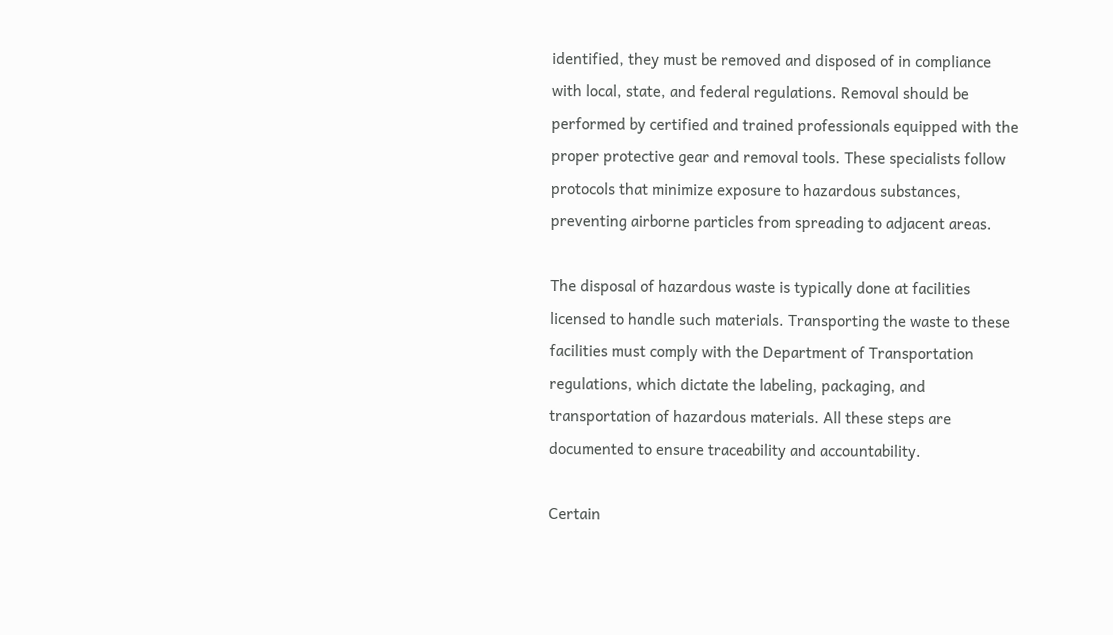identified, they must be removed and disposed of in compliance with local, state, and federal regulations. Removal should be performed by certified and trained professionals equipped with the proper protective gear and removal tools. These specialists follow protocols that minimize exposure to hazardous substances, preventing airborne particles from spreading to adjacent areas.

The disposal of hazardous waste is typically done at facilities licensed to handle such materials. Transporting the waste to these facilities must comply with the Department of Transportation regulations, which dictate the labeling, packaging, and transportation of hazardous materials. All these steps are documented to ensure traceability and accountability.

Certain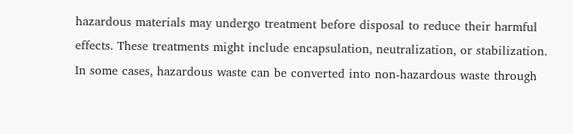hazardous materials may undergo treatment before disposal to reduce their harmful effects. These treatments might include encapsulation, neutralization, or stabilization. In some cases, hazardous waste can be converted into non-hazardous waste through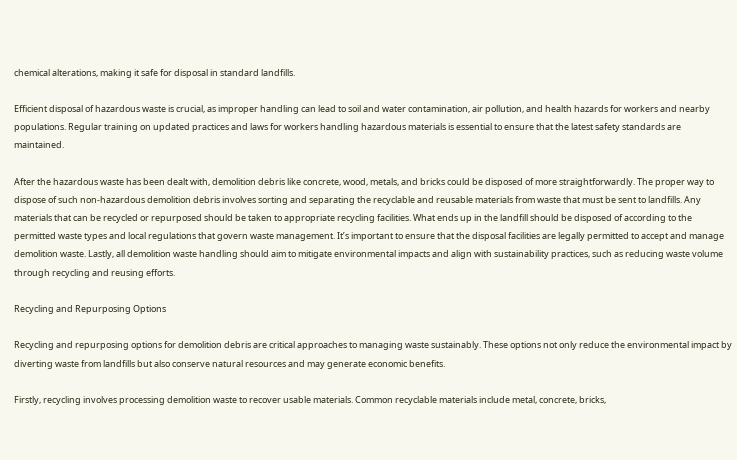chemical alterations, making it safe for disposal in standard landfills.

Efficient disposal of hazardous waste is crucial, as improper handling can lead to soil and water contamination, air pollution, and health hazards for workers and nearby populations. Regular training on updated practices and laws for workers handling hazardous materials is essential to ensure that the latest safety standards are maintained.

After the hazardous waste has been dealt with, demolition debris like concrete, wood, metals, and bricks could be disposed of more straightforwardly. The proper way to dispose of such non-hazardous demolition debris involves sorting and separating the recyclable and reusable materials from waste that must be sent to landfills. Any materials that can be recycled or repurposed should be taken to appropriate recycling facilities. What ends up in the landfill should be disposed of according to the permitted waste types and local regulations that govern waste management. It’s important to ensure that the disposal facilities are legally permitted to accept and manage demolition waste. Lastly, all demolition waste handling should aim to mitigate environmental impacts and align with sustainability practices, such as reducing waste volume through recycling and reusing efforts.

Recycling and Repurposing Options

Recycling and repurposing options for demolition debris are critical approaches to managing waste sustainably. These options not only reduce the environmental impact by diverting waste from landfills but also conserve natural resources and may generate economic benefits.

Firstly, recycling involves processing demolition waste to recover usable materials. Common recyclable materials include metal, concrete, bricks,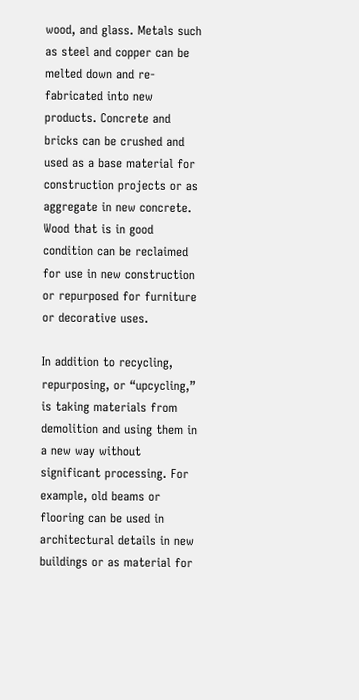wood, and glass. Metals such as steel and copper can be melted down and re-fabricated into new products. Concrete and bricks can be crushed and used as a base material for construction projects or as aggregate in new concrete. Wood that is in good condition can be reclaimed for use in new construction or repurposed for furniture or decorative uses.

In addition to recycling, repurposing, or “upcycling,” is taking materials from demolition and using them in a new way without significant processing. For example, old beams or flooring can be used in architectural details in new buildings or as material for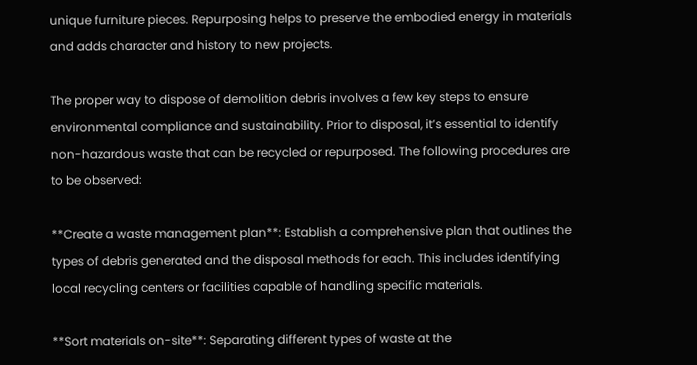unique furniture pieces. Repurposing helps to preserve the embodied energy in materials and adds character and history to new projects.

The proper way to dispose of demolition debris involves a few key steps to ensure environmental compliance and sustainability. Prior to disposal, it’s essential to identify non-hazardous waste that can be recycled or repurposed. The following procedures are to be observed:

**Create a waste management plan**: Establish a comprehensive plan that outlines the types of debris generated and the disposal methods for each. This includes identifying local recycling centers or facilities capable of handling specific materials.

**Sort materials on-site**: Separating different types of waste at the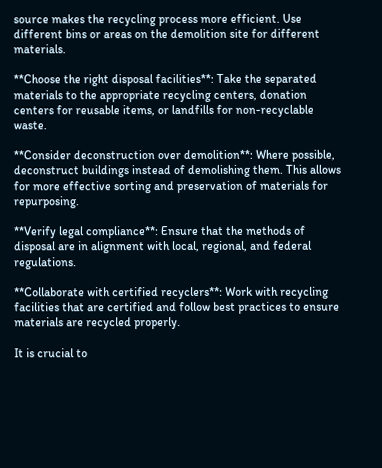source makes the recycling process more efficient. Use different bins or areas on the demolition site for different materials.

**Choose the right disposal facilities**: Take the separated materials to the appropriate recycling centers, donation centers for reusable items, or landfills for non-recyclable waste.

**Consider deconstruction over demolition**: Where possible, deconstruct buildings instead of demolishing them. This allows for more effective sorting and preservation of materials for repurposing.

**Verify legal compliance**: Ensure that the methods of disposal are in alignment with local, regional, and federal regulations.

**Collaborate with certified recyclers**: Work with recycling facilities that are certified and follow best practices to ensure materials are recycled properly.

It is crucial to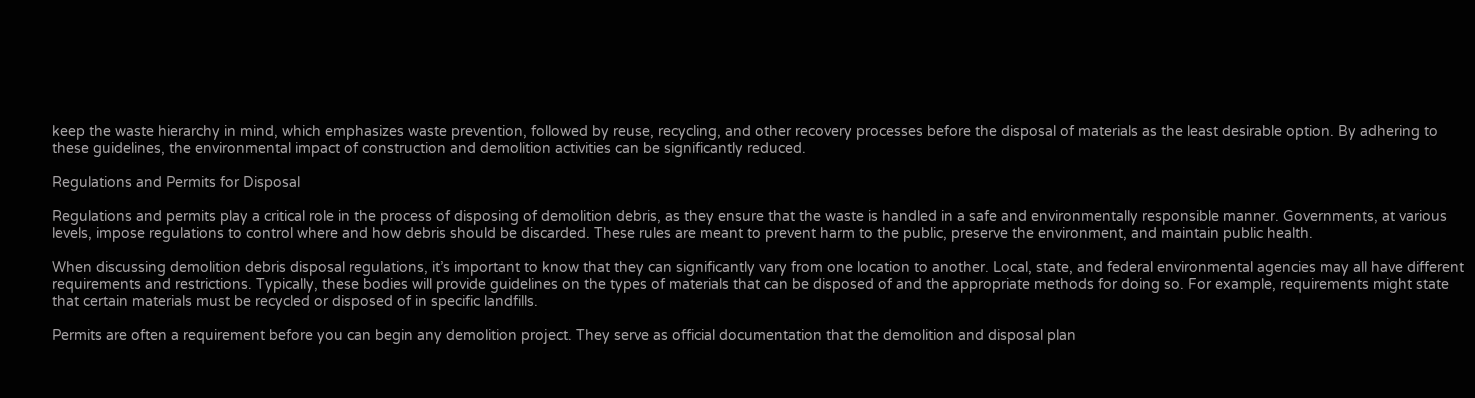keep the waste hierarchy in mind, which emphasizes waste prevention, followed by reuse, recycling, and other recovery processes before the disposal of materials as the least desirable option. By adhering to these guidelines, the environmental impact of construction and demolition activities can be significantly reduced.

Regulations and Permits for Disposal

Regulations and permits play a critical role in the process of disposing of demolition debris, as they ensure that the waste is handled in a safe and environmentally responsible manner. Governments, at various levels, impose regulations to control where and how debris should be discarded. These rules are meant to prevent harm to the public, preserve the environment, and maintain public health.

When discussing demolition debris disposal regulations, it’s important to know that they can significantly vary from one location to another. Local, state, and federal environmental agencies may all have different requirements and restrictions. Typically, these bodies will provide guidelines on the types of materials that can be disposed of and the appropriate methods for doing so. For example, requirements might state that certain materials must be recycled or disposed of in specific landfills.

Permits are often a requirement before you can begin any demolition project. They serve as official documentation that the demolition and disposal plan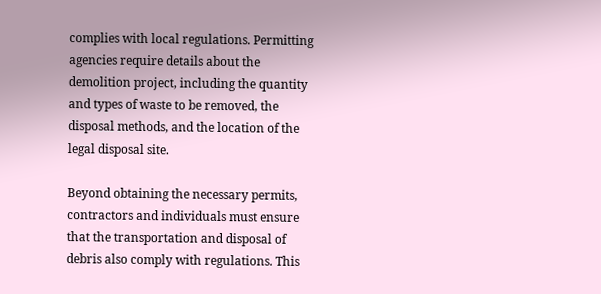complies with local regulations. Permitting agencies require details about the demolition project, including the quantity and types of waste to be removed, the disposal methods, and the location of the legal disposal site.

Beyond obtaining the necessary permits, contractors and individuals must ensure that the transportation and disposal of debris also comply with regulations. This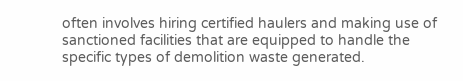often involves hiring certified haulers and making use of sanctioned facilities that are equipped to handle the specific types of demolition waste generated.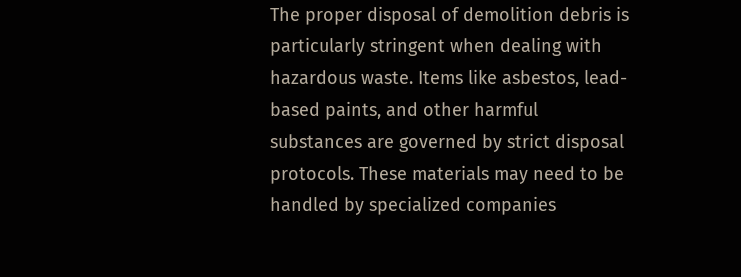The proper disposal of demolition debris is particularly stringent when dealing with hazardous waste. Items like asbestos, lead-based paints, and other harmful substances are governed by strict disposal protocols. These materials may need to be handled by specialized companies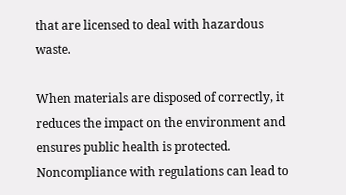that are licensed to deal with hazardous waste.

When materials are disposed of correctly, it reduces the impact on the environment and ensures public health is protected. Noncompliance with regulations can lead to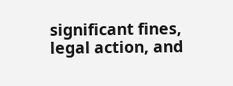significant fines, legal action, and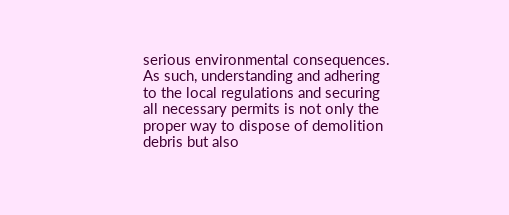serious environmental consequences. As such, understanding and adhering to the local regulations and securing all necessary permits is not only the proper way to dispose of demolition debris but also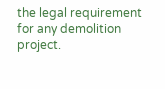the legal requirement for any demolition project.